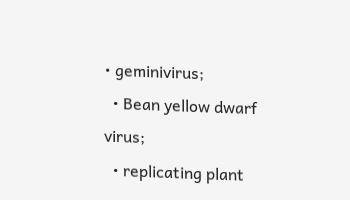• geminivirus;
  • Bean yellow dwarf virus;
  • replicating plant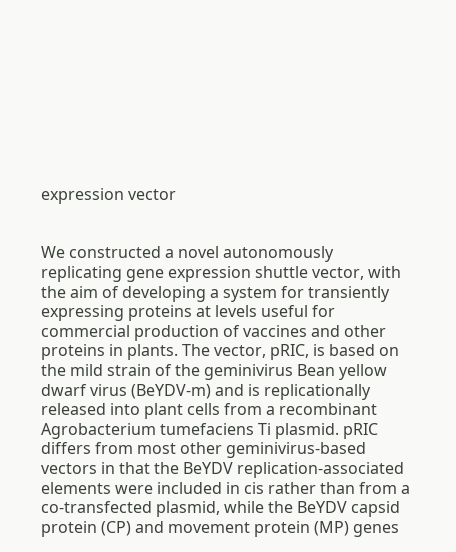expression vector


We constructed a novel autonomously replicating gene expression shuttle vector, with the aim of developing a system for transiently expressing proteins at levels useful for commercial production of vaccines and other proteins in plants. The vector, pRIC, is based on the mild strain of the geminivirus Bean yellow dwarf virus (BeYDV-m) and is replicationally released into plant cells from a recombinant Agrobacterium tumefaciens Ti plasmid. pRIC differs from most other geminivirus-based vectors in that the BeYDV replication-associated elements were included in cis rather than from a co-transfected plasmid, while the BeYDV capsid protein (CP) and movement protein (MP) genes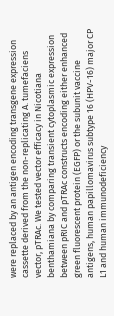were replaced by an antigen encoding transgene expression cassette derived from the non-replicating A. tumefaciens vector, pTRAc. We tested vector efficacy in Nicotiana benthamiana by comparing transient cytoplasmic expression between pRIC and pTRAc constructs encoding either enhanced green fluorescent protein (EGFP) or the subunit vaccine antigens, human papillomavirus subtype 16 (HPV-16) major CP L1 and human immunodeficiency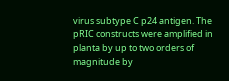virus subtype C p24 antigen. The pRIC constructs were amplified in planta by up to two orders of magnitude by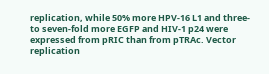replication, while 50% more HPV-16 L1 and three- to seven-fold more EGFP and HIV-1 p24 were expressed from pRIC than from pTRAc. Vector replication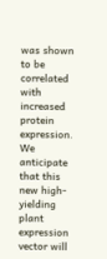was shown to be correlated with increased protein expression. We anticipate that this new high-yielding plant expression vector will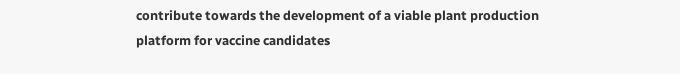contribute towards the development of a viable plant production platform for vaccine candidates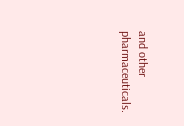and other pharmaceuticals.